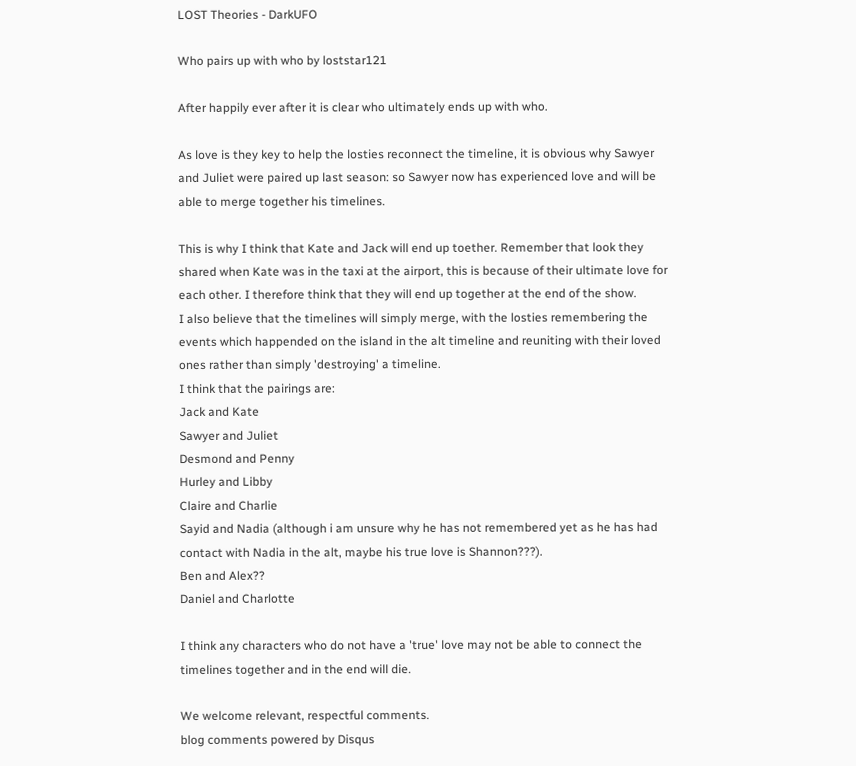LOST Theories - DarkUFO

Who pairs up with who by loststar121

After happily ever after it is clear who ultimately ends up with who.

As love is they key to help the losties reconnect the timeline, it is obvious why Sawyer and Juliet were paired up last season: so Sawyer now has experienced love and will be able to merge together his timelines.

This is why I think that Kate and Jack will end up toether. Remember that look they shared when Kate was in the taxi at the airport, this is because of their ultimate love for each other. I therefore think that they will end up together at the end of the show.
I also believe that the timelines will simply merge, with the losties remembering the events which happended on the island in the alt timeline and reuniting with their loved ones rather than simply 'destroying' a timeline.
I think that the pairings are:
Jack and Kate
Sawyer and Juliet
Desmond and Penny
Hurley and Libby
Claire and Charlie
Sayid and Nadia (although i am unsure why he has not remembered yet as he has had contact with Nadia in the alt, maybe his true love is Shannon???).
Ben and Alex??
Daniel and Charlotte

I think any characters who do not have a 'true' love may not be able to connect the timelines together and in the end will die.

We welcome relevant, respectful comments.
blog comments powered by Disqus